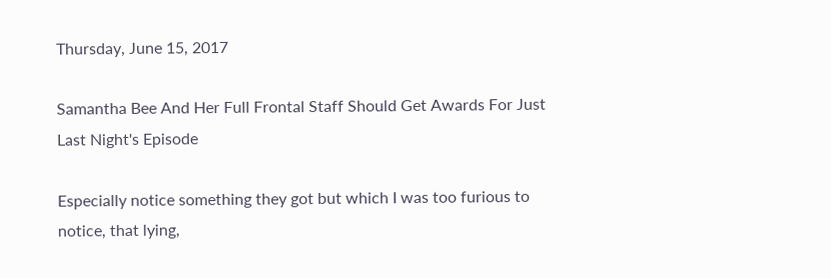Thursday, June 15, 2017

Samantha Bee And Her Full Frontal Staff Should Get Awards For Just Last Night's Episode

Especially notice something they got but which I was too furious to notice, that lying,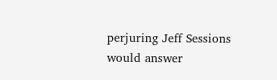perjuring Jeff Sessions would answer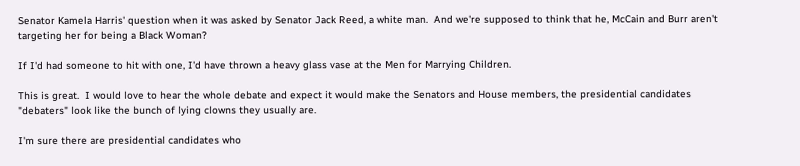Senator Kamela Harris' question when it was asked by Senator Jack Reed, a white man.  And we're supposed to think that he, McCain and Burr aren't targeting her for being a Black Woman?

If I'd had someone to hit with one, I'd have thrown a heavy glass vase at the Men for Marrying Children.

This is great.  I would love to hear the whole debate and expect it would make the Senators and House members, the presidential candidates "debaters" look like the bunch of lying clowns they usually are.

I'm sure there are presidential candidates who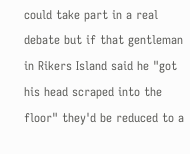could take part in a real debate but if that gentleman in Rikers Island said he "got his head scraped into the floor" they'd be reduced to a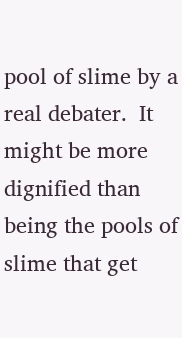pool of slime by a real debater.  It might be more dignified than being the pools of slime that get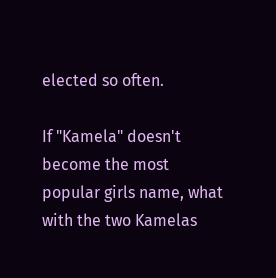elected so often.

If "Kamela" doesn't become the most popular girls name, what with the two Kamelas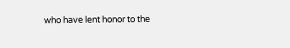who have lent honor to the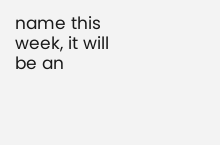name this week, it will be an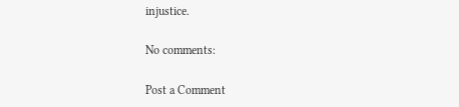injustice.

No comments:

Post a Comment